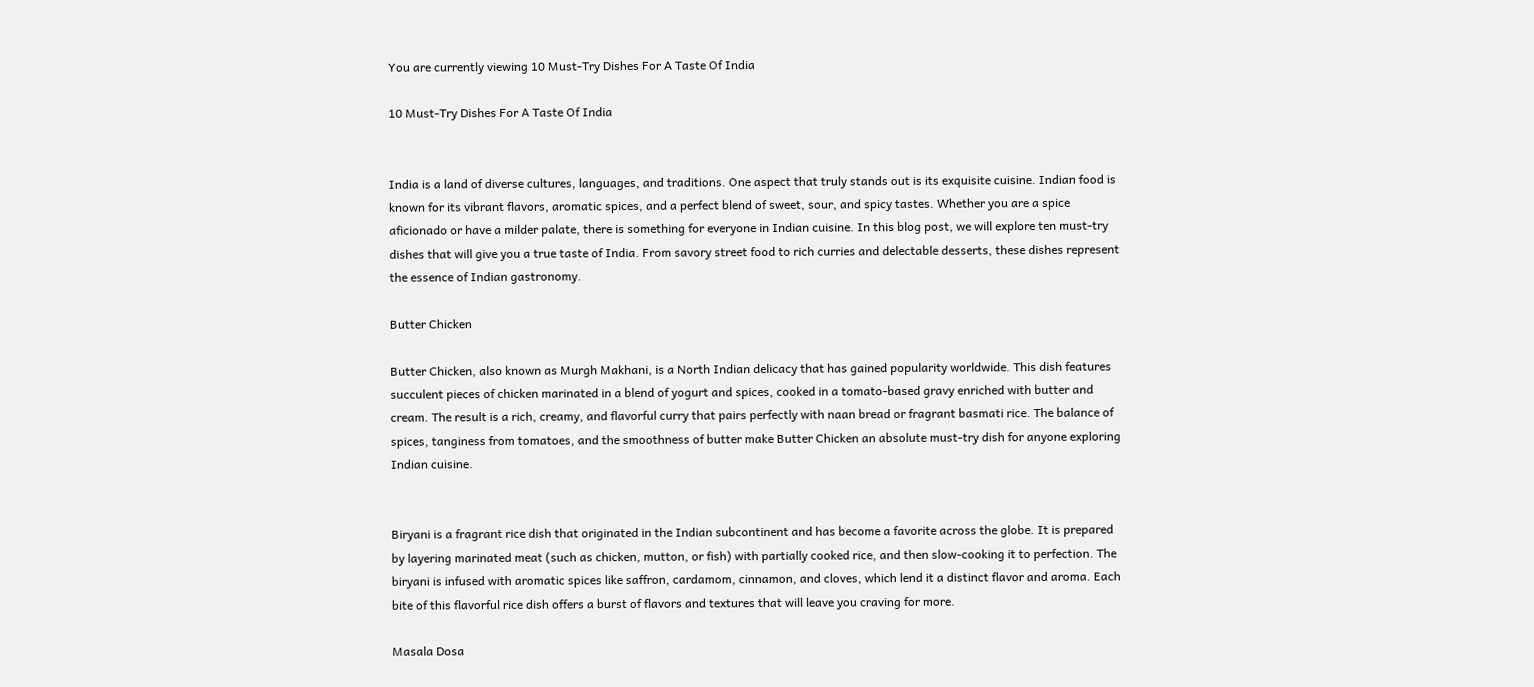You are currently viewing 10 Must-Try Dishes For A Taste Of India

10 Must-Try Dishes For A Taste Of India


India is a land of diverse cultures, languages, and traditions. One aspect that truly stands out is its exquisite cuisine. Indian food is known for its vibrant flavors, aromatic spices, and a perfect blend of sweet, sour, and spicy tastes. Whether you are a spice aficionado or have a milder palate, there is something for everyone in Indian cuisine. In this blog post, we will explore ten must-try dishes that will give you a true taste of India. From savory street food to rich curries and delectable desserts, these dishes represent the essence of Indian gastronomy.

Butter Chicken

Butter Chicken, also known as Murgh Makhani, is a North Indian delicacy that has gained popularity worldwide. This dish features succulent pieces of chicken marinated in a blend of yogurt and spices, cooked in a tomato-based gravy enriched with butter and cream. The result is a rich, creamy, and flavorful curry that pairs perfectly with naan bread or fragrant basmati rice. The balance of spices, tanginess from tomatoes, and the smoothness of butter make Butter Chicken an absolute must-try dish for anyone exploring Indian cuisine.


Biryani is a fragrant rice dish that originated in the Indian subcontinent and has become a favorite across the globe. It is prepared by layering marinated meat (such as chicken, mutton, or fish) with partially cooked rice, and then slow-cooking it to perfection. The biryani is infused with aromatic spices like saffron, cardamom, cinnamon, and cloves, which lend it a distinct flavor and aroma. Each bite of this flavorful rice dish offers a burst of flavors and textures that will leave you craving for more.

Masala Dosa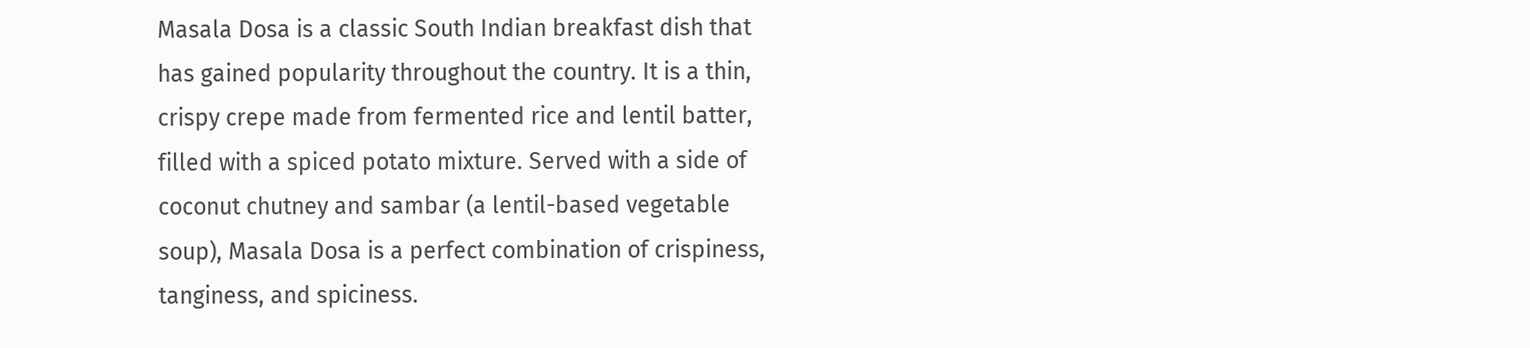Masala Dosa is a classic South Indian breakfast dish that has gained popularity throughout the country. It is a thin, crispy crepe made from fermented rice and lentil batter, filled with a spiced potato mixture. Served with a side of coconut chutney and sambar (a lentil-based vegetable soup), Masala Dosa is a perfect combination of crispiness, tanginess, and spiciness.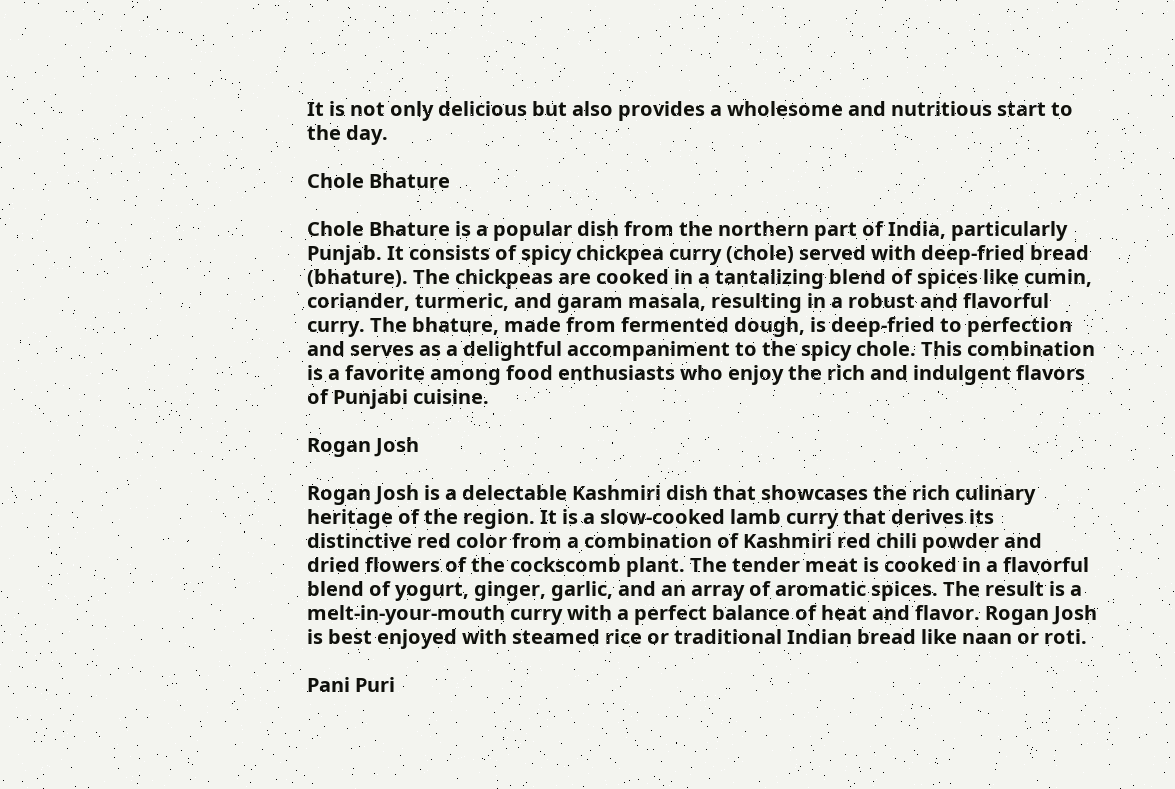It is not only delicious but also provides a wholesome and nutritious start to the day.

Chole Bhature

Chole Bhature is a popular dish from the northern part of India, particularly Punjab. It consists of spicy chickpea curry (chole) served with deep-fried bread (bhature). The chickpeas are cooked in a tantalizing blend of spices like cumin, coriander, turmeric, and garam masala, resulting in a robust and flavorful curry. The bhature, made from fermented dough, is deep-fried to perfection and serves as a delightful accompaniment to the spicy chole. This combination is a favorite among food enthusiasts who enjoy the rich and indulgent flavors of Punjabi cuisine.

Rogan Josh

Rogan Josh is a delectable Kashmiri dish that showcases the rich culinary heritage of the region. It is a slow-cooked lamb curry that derives its distinctive red color from a combination of Kashmiri red chili powder and dried flowers of the cockscomb plant. The tender meat is cooked in a flavorful blend of yogurt, ginger, garlic, and an array of aromatic spices. The result is a melt-in-your-mouth curry with a perfect balance of heat and flavor. Rogan Josh is best enjoyed with steamed rice or traditional Indian bread like naan or roti.

Pani Puri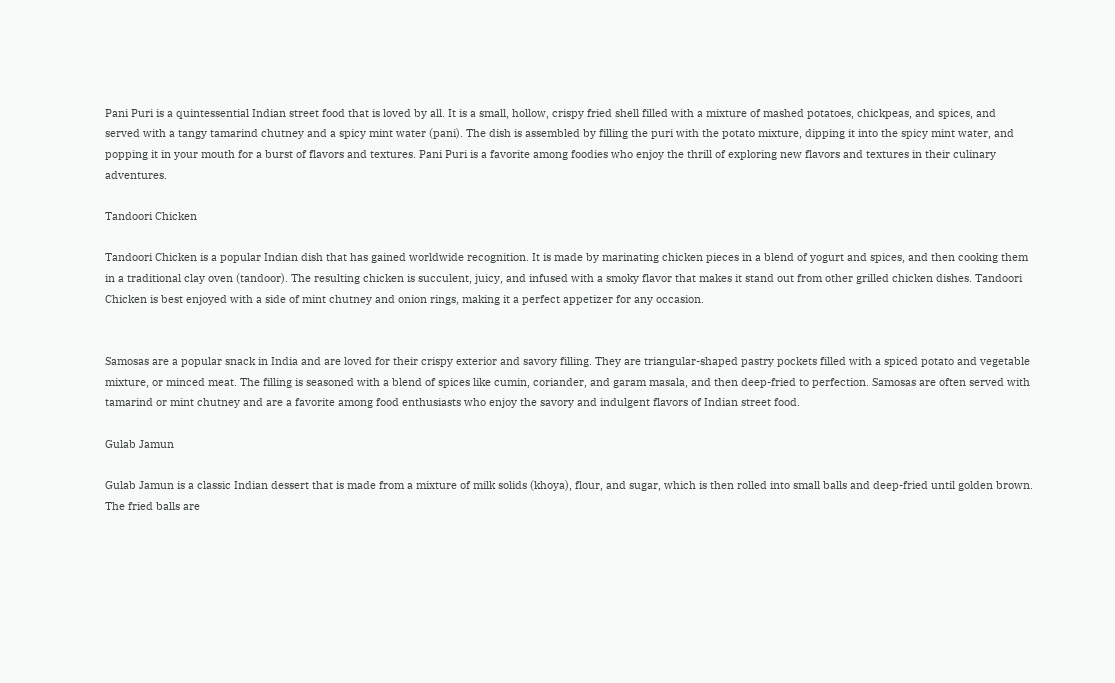Pani Puri is a quintessential Indian street food that is loved by all. It is a small, hollow, crispy fried shell filled with a mixture of mashed potatoes, chickpeas, and spices, and served with a tangy tamarind chutney and a spicy mint water (pani). The dish is assembled by filling the puri with the potato mixture, dipping it into the spicy mint water, and popping it in your mouth for a burst of flavors and textures. Pani Puri is a favorite among foodies who enjoy the thrill of exploring new flavors and textures in their culinary adventures.

Tandoori Chicken

Tandoori Chicken is a popular Indian dish that has gained worldwide recognition. It is made by marinating chicken pieces in a blend of yogurt and spices, and then cooking them in a traditional clay oven (tandoor). The resulting chicken is succulent, juicy, and infused with a smoky flavor that makes it stand out from other grilled chicken dishes. Tandoori Chicken is best enjoyed with a side of mint chutney and onion rings, making it a perfect appetizer for any occasion.


Samosas are a popular snack in India and are loved for their crispy exterior and savory filling. They are triangular-shaped pastry pockets filled with a spiced potato and vegetable mixture, or minced meat. The filling is seasoned with a blend of spices like cumin, coriander, and garam masala, and then deep-fried to perfection. Samosas are often served with tamarind or mint chutney and are a favorite among food enthusiasts who enjoy the savory and indulgent flavors of Indian street food.

Gulab Jamun

Gulab Jamun is a classic Indian dessert that is made from a mixture of milk solids (khoya), flour, and sugar, which is then rolled into small balls and deep-fried until golden brown. The fried balls are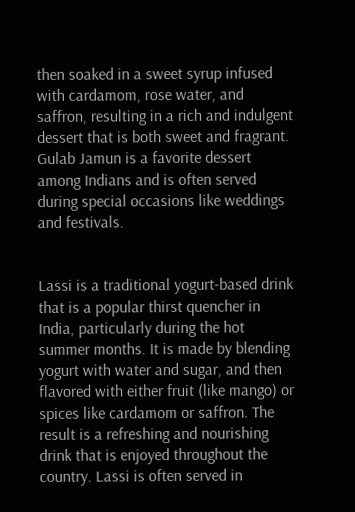then soaked in a sweet syrup infused with cardamom, rose water, and saffron, resulting in a rich and indulgent dessert that is both sweet and fragrant. Gulab Jamun is a favorite dessert among Indians and is often served during special occasions like weddings and festivals.


Lassi is a traditional yogurt-based drink that is a popular thirst quencher in India, particularly during the hot summer months. It is made by blending yogurt with water and sugar, and then flavored with either fruit (like mango) or spices like cardamom or saffron. The result is a refreshing and nourishing drink that is enjoyed throughout the country. Lassi is often served in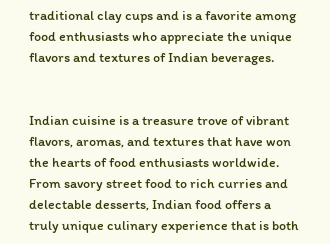traditional clay cups and is a favorite among food enthusiasts who appreciate the unique flavors and textures of Indian beverages.


Indian cuisine is a treasure trove of vibrant flavors, aromas, and textures that have won the hearts of food enthusiasts worldwide. From savory street food to rich curries and delectable desserts, Indian food offers a truly unique culinary experience that is both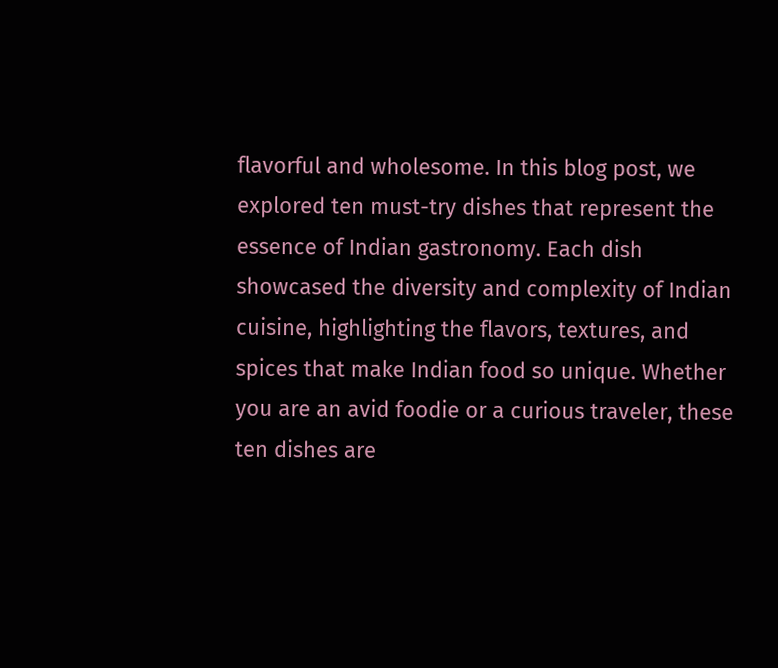flavorful and wholesome. In this blog post, we explored ten must-try dishes that represent the essence of Indian gastronomy. Each dish showcased the diversity and complexity of Indian cuisine, highlighting the flavors, textures, and spices that make Indian food so unique. Whether you are an avid foodie or a curious traveler, these ten dishes are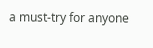a must-try for anyone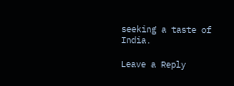seeking a taste of India.

Leave a Reply